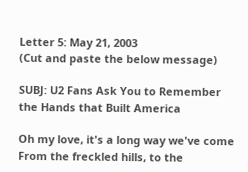Letter 5: May 21, 2003
(Cut and paste the below message)

SUBJ: U2 Fans Ask You to Remember the Hands that Built America

Oh my love, it's a long way we've come
From the freckled hills, to the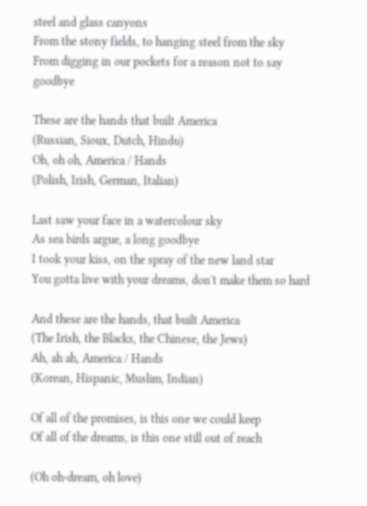steel and glass canyons
From the stony fields, to hanging steel from the sky
From digging in our pockets for a reason not to say goodbye

These are the hands that built America
(Russian, Sioux, Dutch, Hindu)
Oh, oh oh, America / Hands
(Polish, Irish, German, Italian)

Last saw your face in a watercolour sky
As sea birds argue, a long goodbye
I took your kiss, on the spray of the new land star
You gotta live with your dreams, don't make them so hard

And these are the hands, that built America
(The Irish, the Blacks, the Chinese, the Jews)
Ah, ah ah, America / Hands
(Korean, Hispanic, Muslim, Indian)

Of all of the promises, is this one we could keep
Of all of the dreams, is this one still out of reach

(Oh oh-dream, oh love)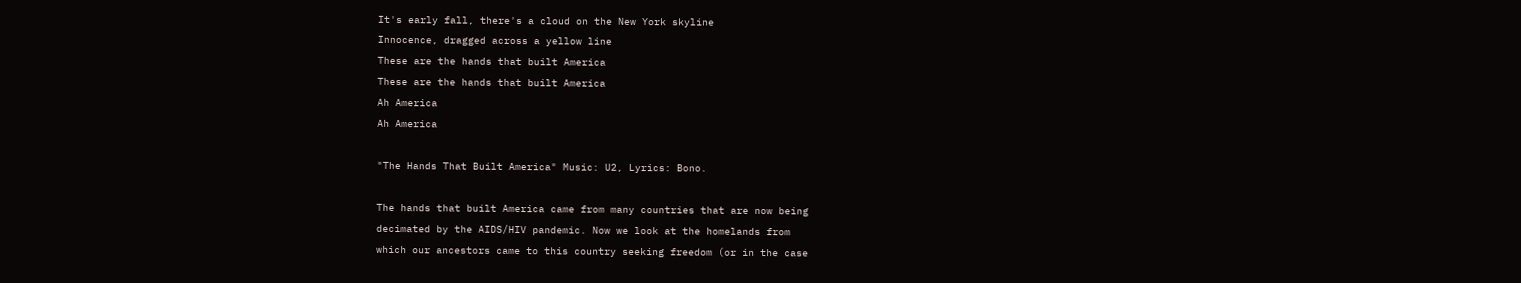It's early fall, there's a cloud on the New York skyline
Innocence, dragged across a yellow line
These are the hands that built America
These are the hands that built America
Ah America
Ah America

"The Hands That Built America" Music: U2, Lyrics: Bono.

The hands that built America came from many countries that are now being
decimated by the AIDS/HIV pandemic. Now we look at the homelands from
which our ancestors came to this country seeking freedom (or in the case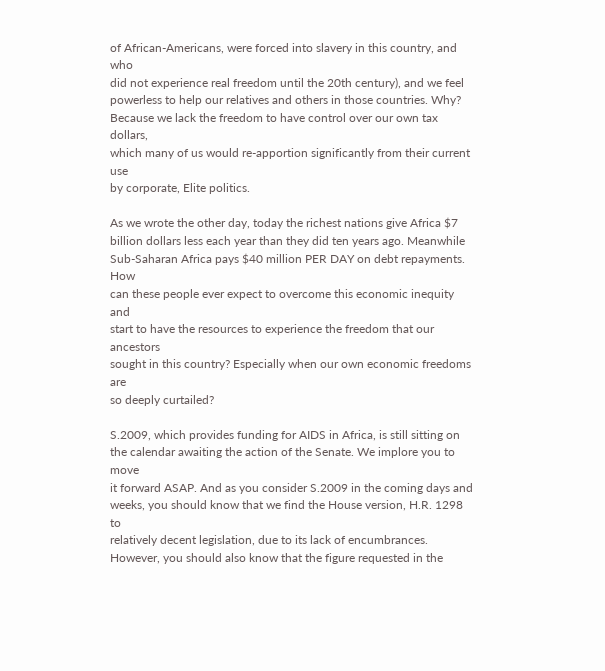of African-Americans, were forced into slavery in this country, and who
did not experience real freedom until the 20th century), and we feel
powerless to help our relatives and others in those countries. Why?
Because we lack the freedom to have control over our own tax dollars,
which many of us would re-apportion significantly from their current use
by corporate, Elite politics.

As we wrote the other day, today the richest nations give Africa $7
billion dollars less each year than they did ten years ago. Meanwhile
Sub-Saharan Africa pays $40 million PER DAY on debt repayments. How
can these people ever expect to overcome this economic inequity and
start to have the resources to experience the freedom that our ancestors
sought in this country? Especially when our own economic freedoms are
so deeply curtailed?

S.2009, which provides funding for AIDS in Africa, is still sitting on
the calendar awaiting the action of the Senate. We implore you to move
it forward ASAP. And as you consider S.2009 in the coming days and
weeks, you should know that we find the House version, H.R. 1298 to
relatively decent legislation, due to its lack of encumbrances.
However, you should also know that the figure requested in the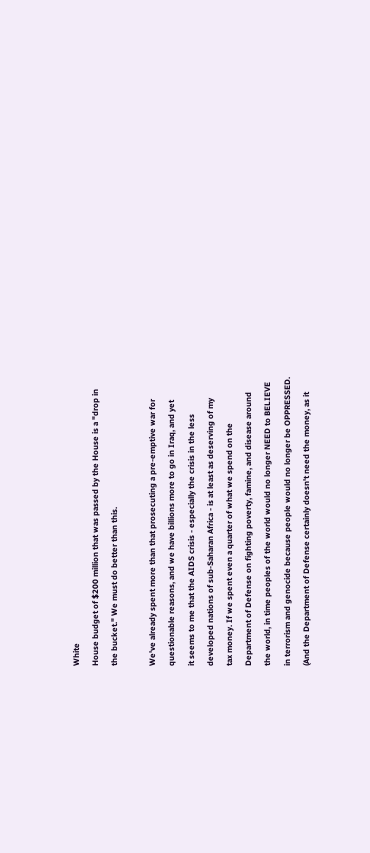White
House budget of $200 million that was passed by the House is a "drop in
the bucket." We must do better than this.

We've already spent more than that prosecuting a pre-emptive war for
questionable reasons, and we have billions more to go in Iraq, and yet
it seems to me that the AIDS crisis - especially the crisis in the less
developed nations of sub-Saharan Africa - is at least as deserving of my
tax money. If we spent even a quarter of what we spend on the
Department of Defense on fighting poverty, famine, and disease around
the world, in time peoples of the world would no longer NEED to BELIEVE
in terrorism and genocide because people would no longer be OPPRESSED.
(And the Department of Defense certainly doesn't need the money, as it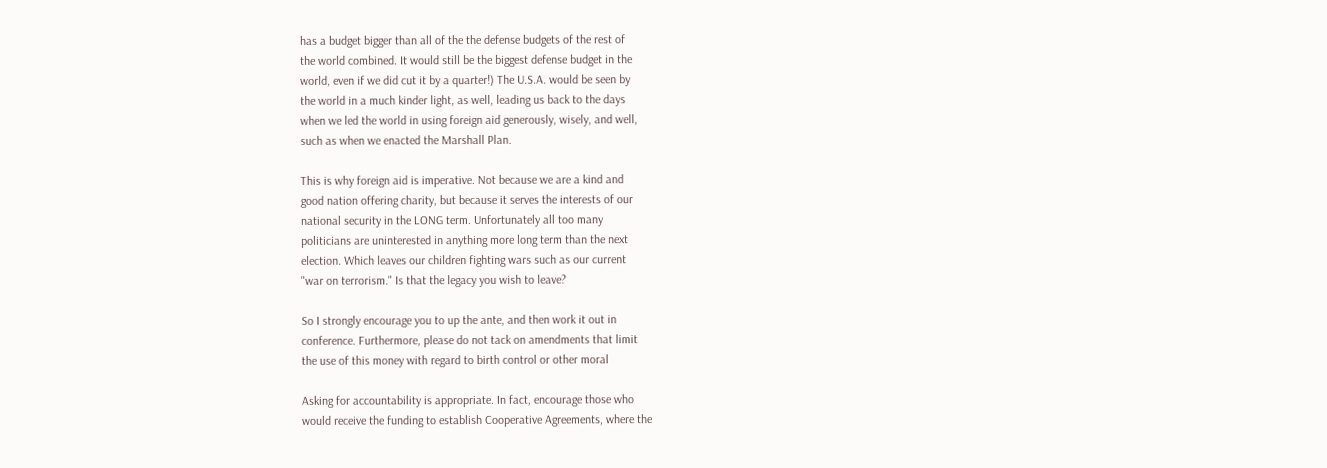has a budget bigger than all of the the defense budgets of the rest of
the world combined. It would still be the biggest defense budget in the
world, even if we did cut it by a quarter!) The U.S.A. would be seen by
the world in a much kinder light, as well, leading us back to the days
when we led the world in using foreign aid generously, wisely, and well,
such as when we enacted the Marshall Plan.

This is why foreign aid is imperative. Not because we are a kind and
good nation offering charity, but because it serves the interests of our
national security in the LONG term. Unfortunately all too many
politicians are uninterested in anything more long term than the next
election. Which leaves our children fighting wars such as our current
"war on terrorism." Is that the legacy you wish to leave?

So I strongly encourage you to up the ante, and then work it out in
conference. Furthermore, please do not tack on amendments that limit
the use of this money with regard to birth control or other moral

Asking for accountability is appropriate. In fact, encourage those who
would receive the funding to establish Cooperative Agreements, where the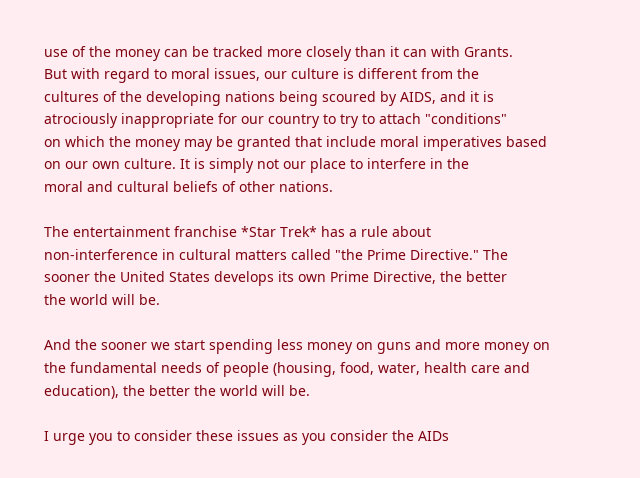use of the money can be tracked more closely than it can with Grants.
But with regard to moral issues, our culture is different from the
cultures of the developing nations being scoured by AIDS, and it is
atrociously inappropriate for our country to try to attach "conditions"
on which the money may be granted that include moral imperatives based
on our own culture. It is simply not our place to interfere in the
moral and cultural beliefs of other nations.

The entertainment franchise *Star Trek* has a rule about
non-interference in cultural matters called "the Prime Directive." The
sooner the United States develops its own Prime Directive, the better
the world will be.

And the sooner we start spending less money on guns and more money on
the fundamental needs of people (housing, food, water, health care and
education), the better the world will be.

I urge you to consider these issues as you consider the AIDs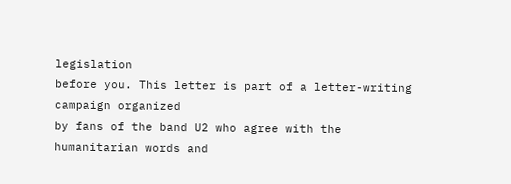legislation
before you. This letter is part of a letter-writing campaign organized
by fans of the band U2 who agree with the humanitarian words and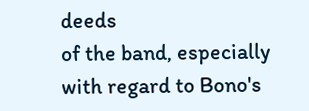deeds
of the band, especially with regard to Bono's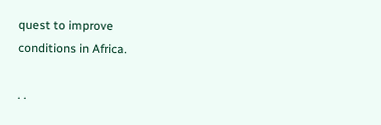quest to improve
conditions in Africa.

. .